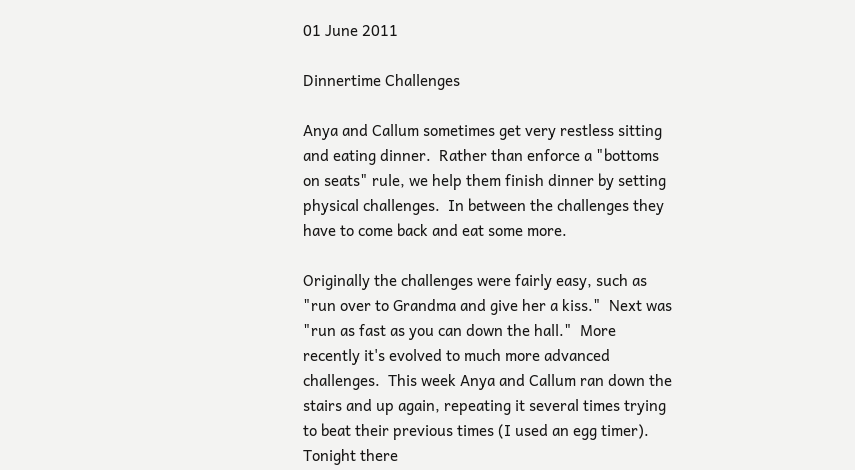01 June 2011

Dinnertime Challenges

Anya and Callum sometimes get very restless sitting and eating dinner.  Rather than enforce a "bottoms on seats" rule, we help them finish dinner by setting physical challenges.  In between the challenges they have to come back and eat some more.

Originally the challenges were fairly easy, such as "run over to Grandma and give her a kiss."  Next was "run as fast as you can down the hall."  More recently it's evolved to much more advanced challenges.  This week Anya and Callum ran down the stairs and up again, repeating it several times trying to beat their previous times (I used an egg timer). Tonight there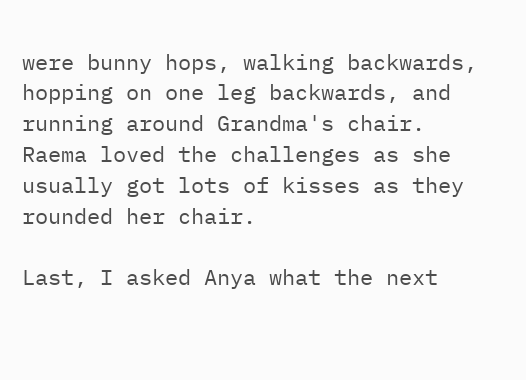were bunny hops, walking backwards, hopping on one leg backwards, and running around Grandma's chair.  Raema loved the challenges as she usually got lots of kisses as they rounded her chair.

Last, I asked Anya what the next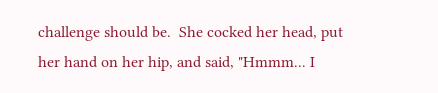challenge should be.  She cocked her head, put her hand on her hip, and said, "Hmmm... I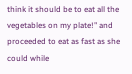think it should be to eat all the vegetables on my plate!" and proceeded to eat as fast as she could while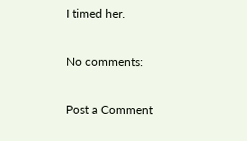I timed her.

No comments:

Post a Comment